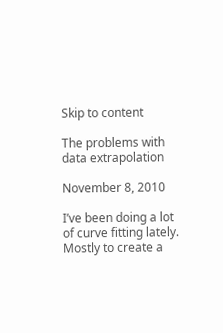Skip to content

The problems with data extrapolation

November 8, 2010

I’ve been doing a lot of curve fitting lately. Mostly to create a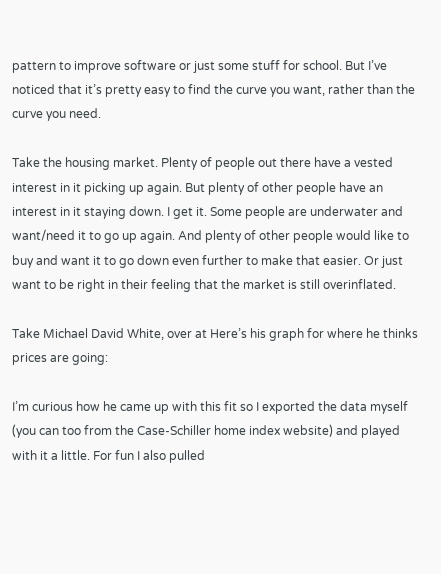pattern to improve software or just some stuff for school. But I’ve noticed that it’s pretty easy to find the curve you want, rather than the curve you need.

Take the housing market. Plenty of people out there have a vested interest in it picking up again. But plenty of other people have an interest in it staying down. I get it. Some people are underwater and want/need it to go up again. And plenty of other people would like to buy and want it to go down even further to make that easier. Or just want to be right in their feeling that the market is still overinflated.

Take Michael David White, over at Here’s his graph for where he thinks prices are going:

I’m curious how he came up with this fit so I exported the data myself (you can too from the Case-Schiller home index website) and played with it a little. For fun I also pulled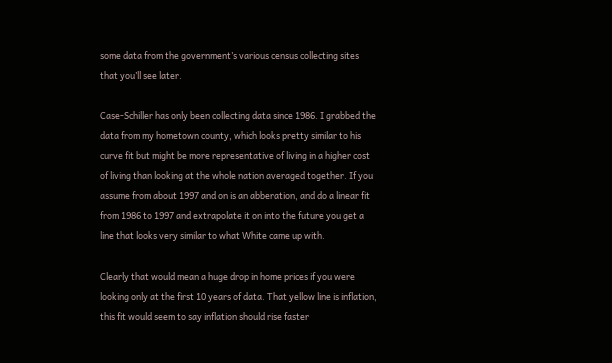some data from the government’s various census collecting sites that you’ll see later.

Case-Schiller has only been collecting data since 1986. I grabbed the data from my hometown county, which looks pretty similar to his curve fit but might be more representative of living in a higher cost of living than looking at the whole nation averaged together. If you assume from about 1997 and on is an abberation, and do a linear fit from 1986 to 1997 and extrapolate it on into the future you get a line that looks very similar to what White came up with.

Clearly that would mean a huge drop in home prices if you were looking only at the first 10 years of data. That yellow line is inflation, this fit would seem to say inflation should rise faster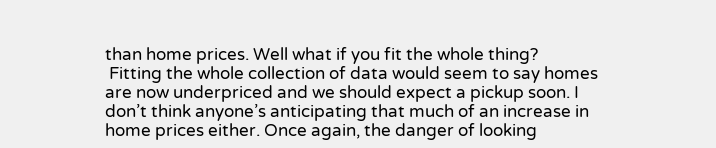than home prices. Well what if you fit the whole thing?
 Fitting the whole collection of data would seem to say homes are now underpriced and we should expect a pickup soon. I don’t think anyone’s anticipating that much of an increase in home prices either. Once again, the danger of looking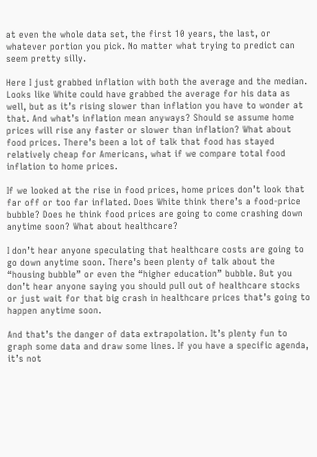at even the whole data set, the first 10 years, the last, or whatever portion you pick. No matter what trying to predict can seem pretty silly.

Here I just grabbed inflation with both the average and the median. Looks like White could have grabbed the average for his data as well, but as it’s rising slower than inflation you have to wonder at that. And what’s inflation mean anyways? Should se assume home prices will rise any faster or slower than inflation? What about food prices. There’s been a lot of talk that food has stayed relatively cheap for Americans, what if we compare total food inflation to home prices.

If we looked at the rise in food prices, home prices don’t look that far off or too far inflated. Does White think there’s a food-price bubble? Does he think food prices are going to come crashing down anytime soon? What about healthcare?

I don’t hear anyone speculating that healthcare costs are going to go down anytime soon. There’s been plenty of talk about the “housing bubble” or even the “higher education” bubble. But you don’t hear anyone saying you should pull out of healthcare stocks or just wait for that big crash in healthcare prices that’s going to happen anytime soon.

And that’s the danger of data extrapolation. It’s plenty fun to graph some data and draw some lines. If you have a specific agenda, it’s not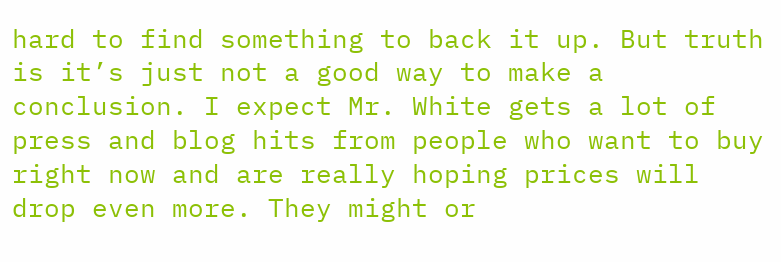hard to find something to back it up. But truth is it’s just not a good way to make a conclusion. I expect Mr. White gets a lot of press and blog hits from people who want to buy right now and are really hoping prices will drop even more. They might or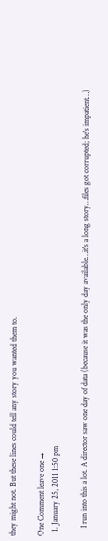they might not. But these lines could tell any story you wanted them to.

One Comment leave one →
  1. January 25, 2011 1:50 pm

    I run into this a lot. A director saw one day of data (because it was the only day available…it's a long story…files got corrupted; he's impatient…)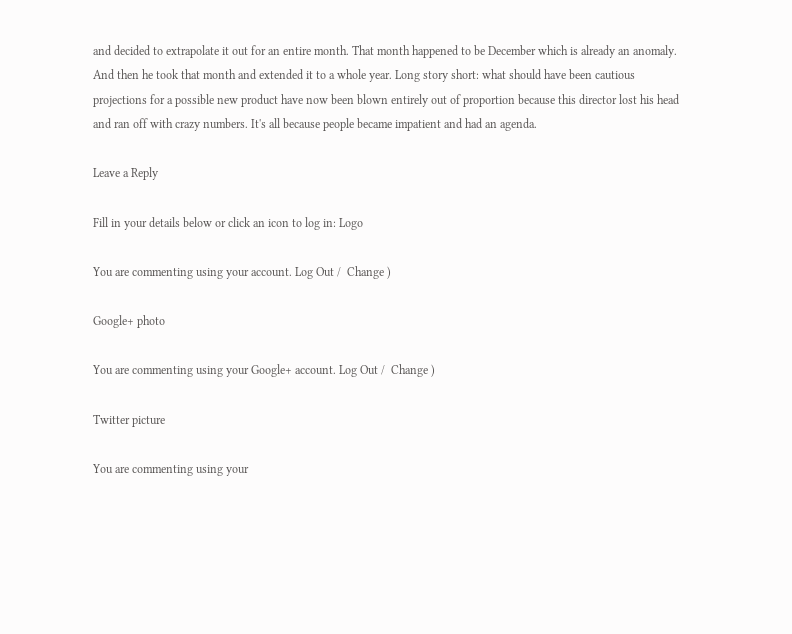and decided to extrapolate it out for an entire month. That month happened to be December which is already an anomaly. And then he took that month and extended it to a whole year. Long story short: what should have been cautious projections for a possible new product have now been blown entirely out of proportion because this director lost his head and ran off with crazy numbers. It's all because people became impatient and had an agenda.

Leave a Reply

Fill in your details below or click an icon to log in: Logo

You are commenting using your account. Log Out /  Change )

Google+ photo

You are commenting using your Google+ account. Log Out /  Change )

Twitter picture

You are commenting using your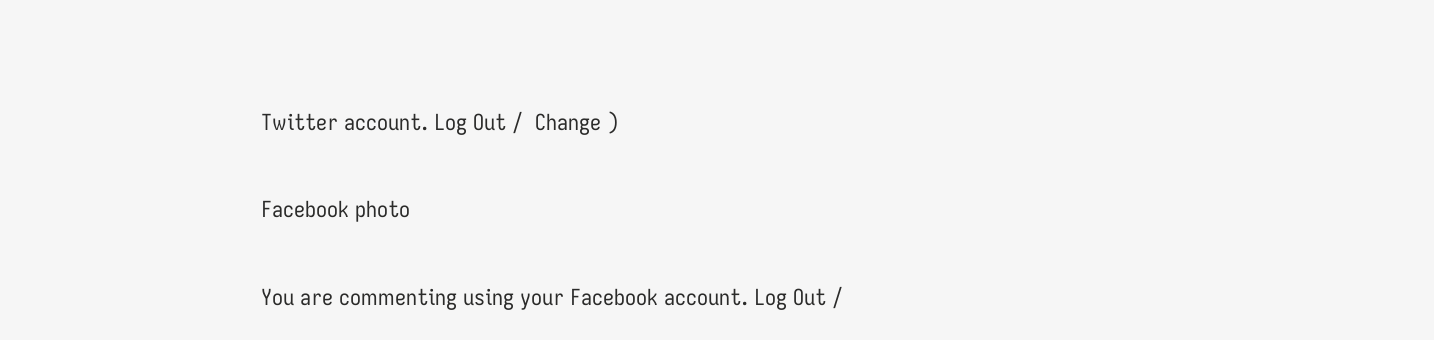Twitter account. Log Out /  Change )

Facebook photo

You are commenting using your Facebook account. Log Out /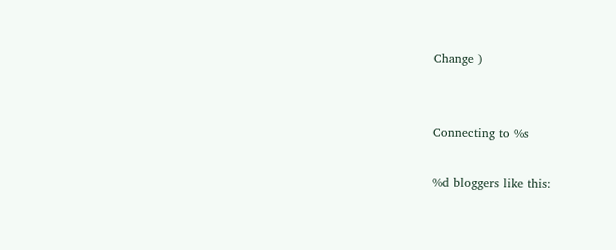Change )


Connecting to %s

%d bloggers like this: